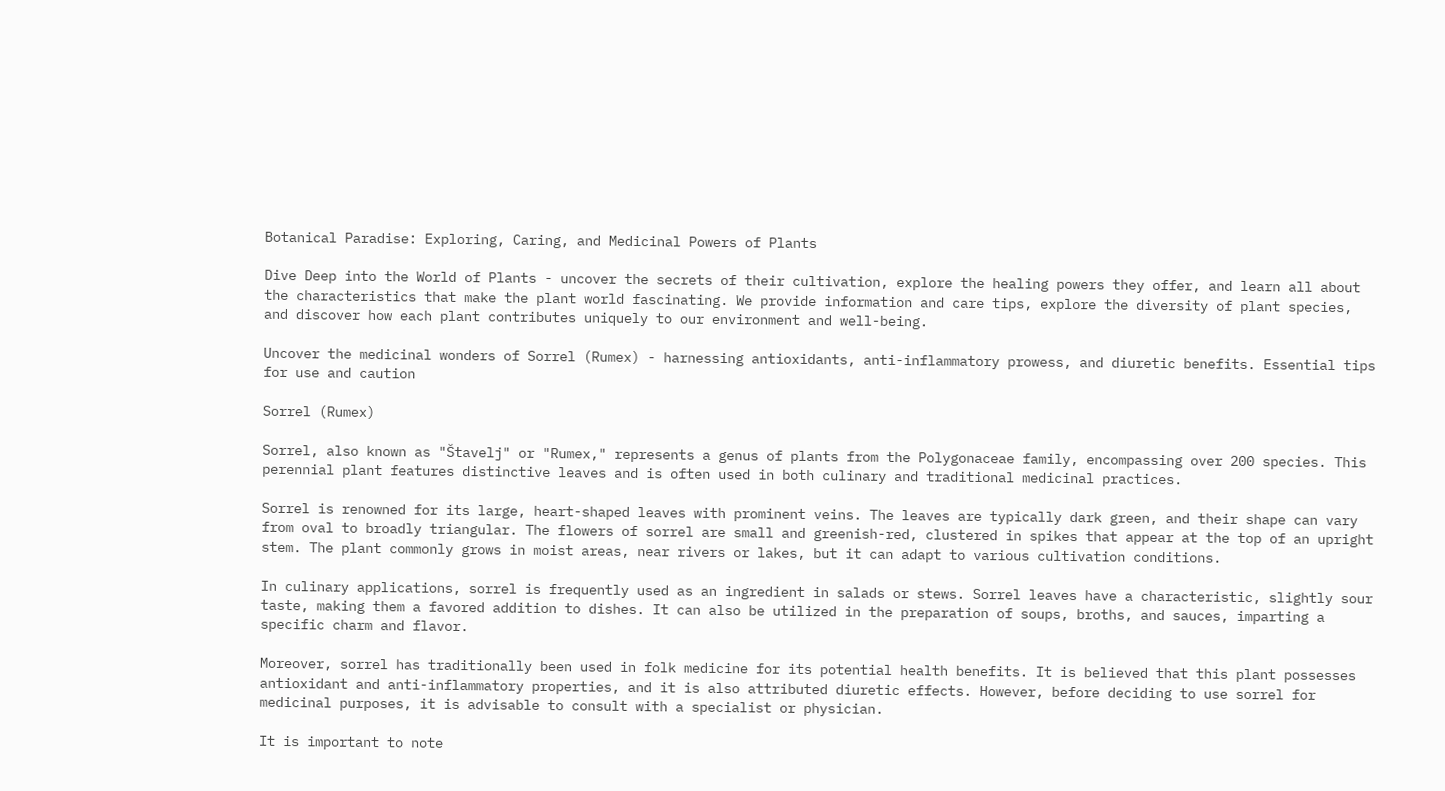Botanical Paradise: Exploring, Caring, and Medicinal Powers of Plants

Dive Deep into the World of Plants - uncover the secrets of their cultivation, explore the healing powers they offer, and learn all about the characteristics that make the plant world fascinating. We provide information and care tips, explore the diversity of plant species, and discover how each plant contributes uniquely to our environment and well-being.

Uncover the medicinal wonders of Sorrel (Rumex) - harnessing antioxidants, anti-inflammatory prowess, and diuretic benefits. Essential tips for use and caution

Sorrel (Rumex)

Sorrel, also known as "Štavelj" or "Rumex," represents a genus of plants from the Polygonaceae family, encompassing over 200 species. This perennial plant features distinctive leaves and is often used in both culinary and traditional medicinal practices.

Sorrel is renowned for its large, heart-shaped leaves with prominent veins. The leaves are typically dark green, and their shape can vary from oval to broadly triangular. The flowers of sorrel are small and greenish-red, clustered in spikes that appear at the top of an upright stem. The plant commonly grows in moist areas, near rivers or lakes, but it can adapt to various cultivation conditions.

In culinary applications, sorrel is frequently used as an ingredient in salads or stews. Sorrel leaves have a characteristic, slightly sour taste, making them a favored addition to dishes. It can also be utilized in the preparation of soups, broths, and sauces, imparting a specific charm and flavor.

Moreover, sorrel has traditionally been used in folk medicine for its potential health benefits. It is believed that this plant possesses antioxidant and anti-inflammatory properties, and it is also attributed diuretic effects. However, before deciding to use sorrel for medicinal purposes, it is advisable to consult with a specialist or physician.

It is important to note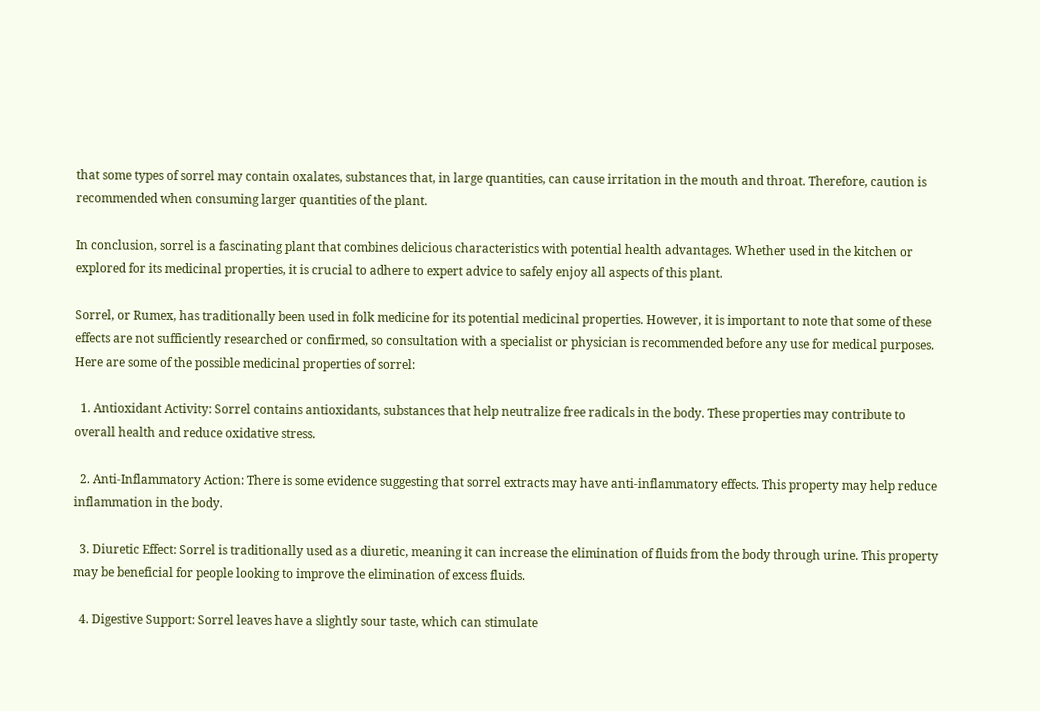that some types of sorrel may contain oxalates, substances that, in large quantities, can cause irritation in the mouth and throat. Therefore, caution is recommended when consuming larger quantities of the plant.

In conclusion, sorrel is a fascinating plant that combines delicious characteristics with potential health advantages. Whether used in the kitchen or explored for its medicinal properties, it is crucial to adhere to expert advice to safely enjoy all aspects of this plant.

Sorrel, or Rumex, has traditionally been used in folk medicine for its potential medicinal properties. However, it is important to note that some of these effects are not sufficiently researched or confirmed, so consultation with a specialist or physician is recommended before any use for medical purposes. Here are some of the possible medicinal properties of sorrel:

  1. Antioxidant Activity: Sorrel contains antioxidants, substances that help neutralize free radicals in the body. These properties may contribute to overall health and reduce oxidative stress.

  2. Anti-Inflammatory Action: There is some evidence suggesting that sorrel extracts may have anti-inflammatory effects. This property may help reduce inflammation in the body.

  3. Diuretic Effect: Sorrel is traditionally used as a diuretic, meaning it can increase the elimination of fluids from the body through urine. This property may be beneficial for people looking to improve the elimination of excess fluids.

  4. Digestive Support: Sorrel leaves have a slightly sour taste, which can stimulate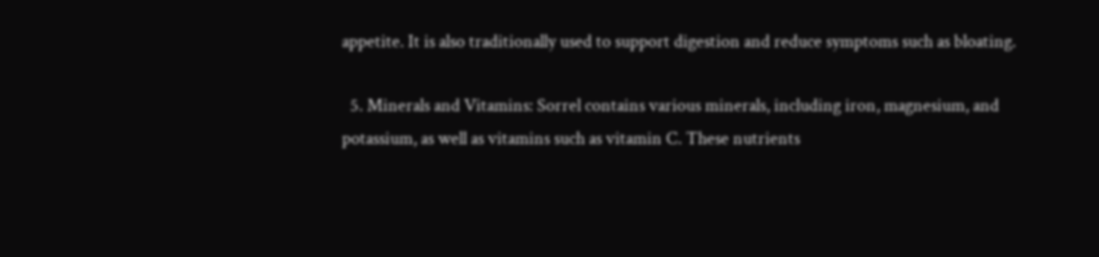appetite. It is also traditionally used to support digestion and reduce symptoms such as bloating.

  5. Minerals and Vitamins: Sorrel contains various minerals, including iron, magnesium, and potassium, as well as vitamins such as vitamin C. These nutrients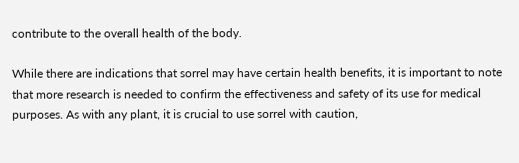contribute to the overall health of the body.

While there are indications that sorrel may have certain health benefits, it is important to note that more research is needed to confirm the effectiveness and safety of its use for medical purposes. As with any plant, it is crucial to use sorrel with caution,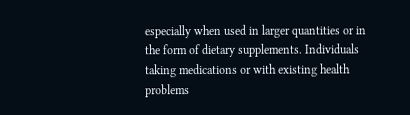especially when used in larger quantities or in the form of dietary supplements. Individuals taking medications or with existing health problems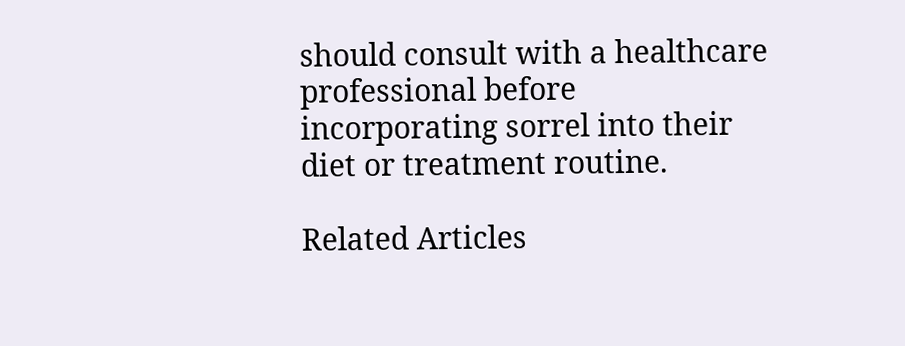should consult with a healthcare professional before incorporating sorrel into their diet or treatment routine.

Related Articles